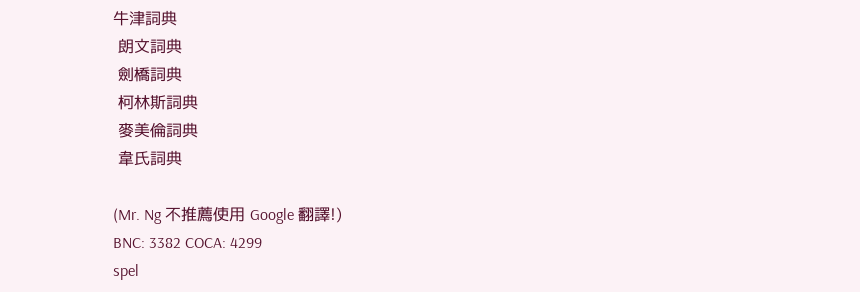牛津詞典
 朗文詞典
 劍橋詞典
 柯林斯詞典
 麥美倫詞典
 韋氏詞典

(Mr. Ng 不推薦使用 Google 翻譯!)
BNC: 3382 COCA: 4299
spel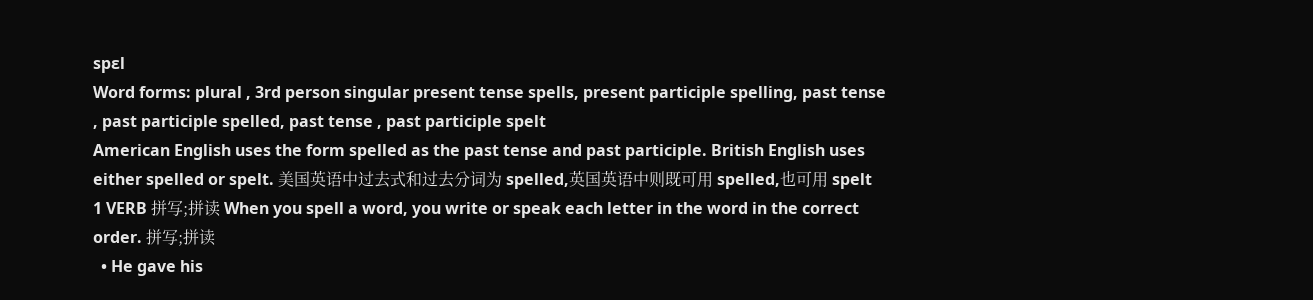spɛl
Word forms: plural , 3rd person singular present tense spells, present participle spelling, past tense , past participle spelled, past tense , past participle spelt
American English uses the form spelled as the past tense and past participle. British English uses either spelled or spelt. 美国英语中过去式和过去分词为 spelled,英国英语中则既可用 spelled,也可用 spelt
1 VERB 拼写;拼读 When you spell a word, you write or speak each letter in the word in the correct order. 拼写;拼读
  • He gave his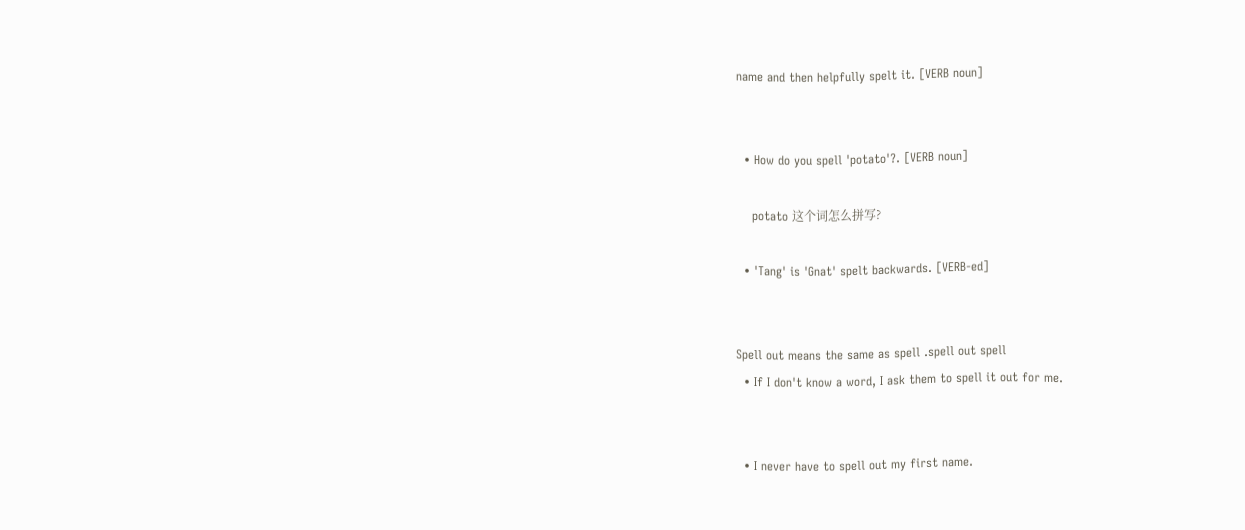name and then helpfully spelt it. [VERB noun]


  • How do you spell 'potato'?. [VERB noun]

    potato 这个词怎么拼写?

  • 'Tang' is 'Gnat' spelt backwards. [VERB-ed]


Spell out means the same as spell .spell out spell
  • If I don't know a word, I ask them to spell it out for me.


  • I never have to spell out my first name.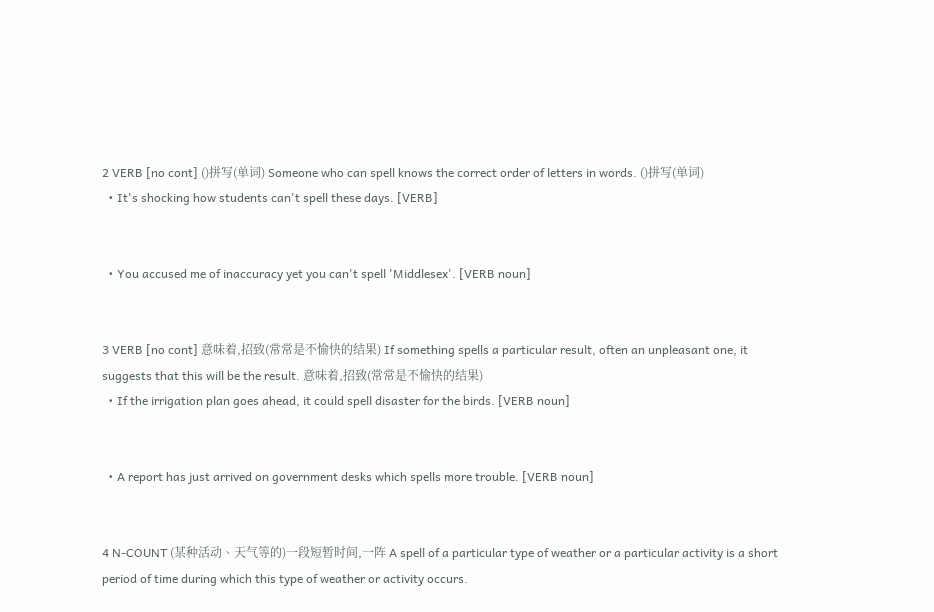2 VERB [no cont] ()拼写(单词) Someone who can spell knows the correct order of letters in words. ()拼写(单词)
  • It's shocking how students can't spell these days. [VERB]


  • You accused me of inaccuracy yet you can't spell 'Middlesex'. [VERB noun]


3 VERB [no cont] 意味着,招致(常常是不愉快的结果) If something spells a particular result, often an unpleasant one, it suggests that this will be the result. 意味着,招致(常常是不愉快的结果)
  • If the irrigation plan goes ahead, it could spell disaster for the birds. [VERB noun]


  • A report has just arrived on government desks which spells more trouble. [VERB noun]


4 N-COUNT (某种活动、天气等的)一段短暂时间,一阵 A spell of a particular type of weather or a particular activity is a short period of time during which this type of weather or activity occurs.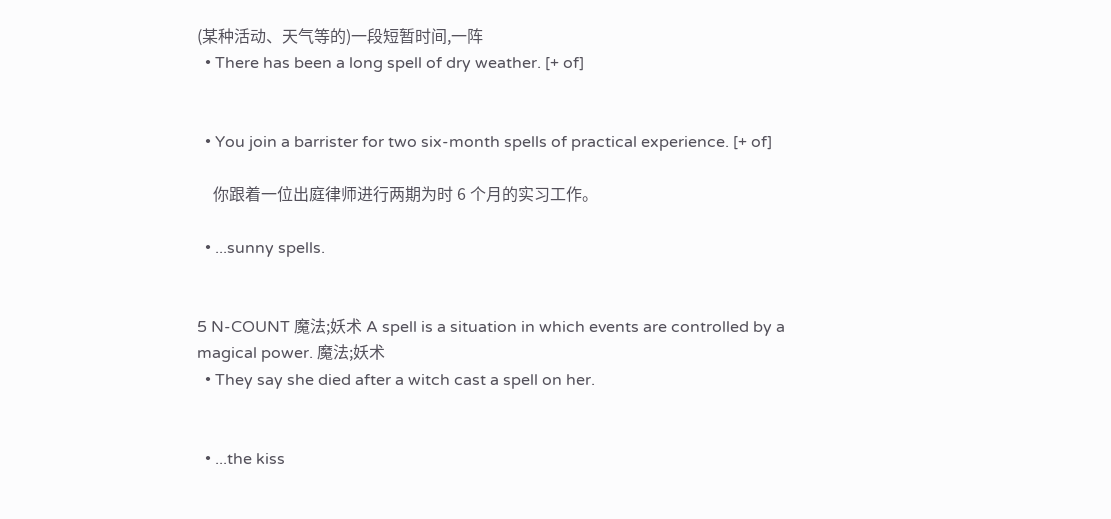(某种活动、天气等的)一段短暂时间,一阵
  • There has been a long spell of dry weather. [+ of]


  • You join a barrister for two six-month spells of practical experience. [+ of]

    你跟着一位出庭律师进行两期为时 6 个月的实习工作。

  • ...sunny spells.


5 N-COUNT 魔法;妖术 A spell is a situation in which events are controlled by a magical power. 魔法;妖术
  • They say she died after a witch cast a spell on her.


  • ...the kiss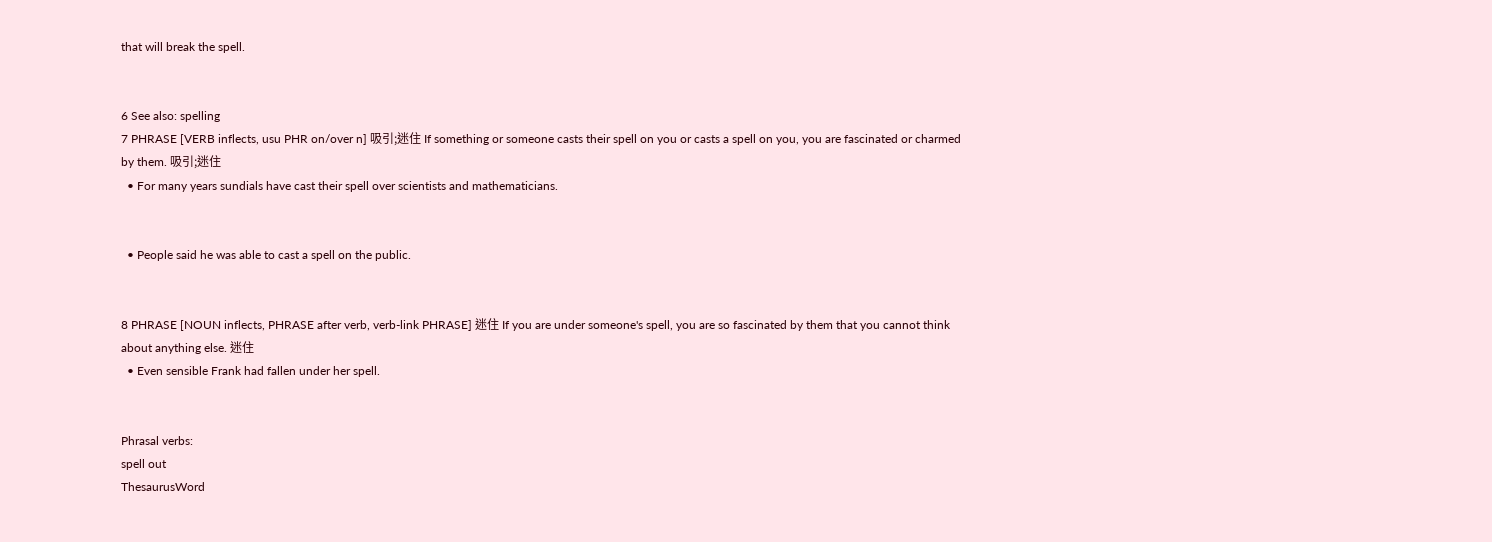that will break the spell.


6 See also: spelling
7 PHRASE [VERB inflects, usu PHR on/over n] 吸引;迷住 If something or someone casts their spell on you or casts a spell on you, you are fascinated or charmed by them. 吸引;迷住
  • For many years sundials have cast their spell over scientists and mathematicians.


  • People said he was able to cast a spell on the public.


8 PHRASE [NOUN inflects, PHRASE after verb, verb-link PHRASE] 迷住 If you are under someone's spell, you are so fascinated by them that you cannot think about anything else. 迷住
  • Even sensible Frank had fallen under her spell.


Phrasal verbs:
spell out
ThesaurusWord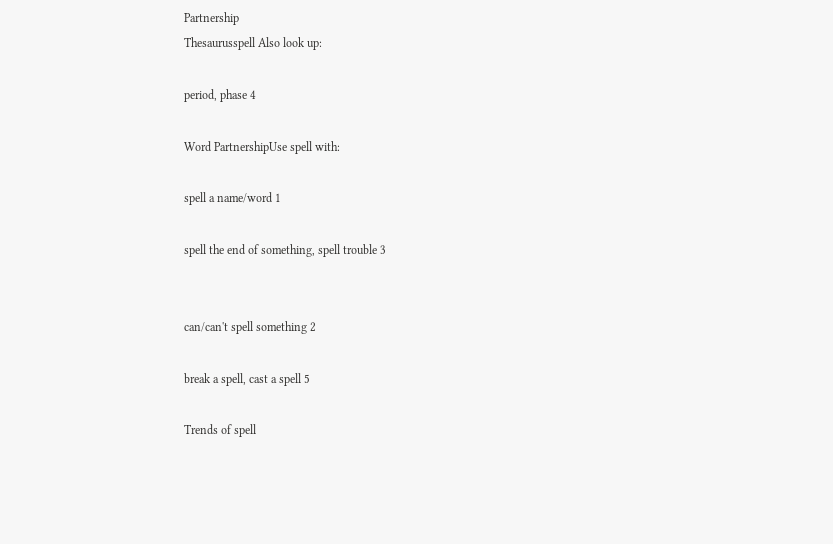Partnership
Thesaurusspell Also look up:

period, phase 4

Word PartnershipUse spell with:

spell a name/word 1

spell the end of something, spell trouble 3


can/can't spell something 2

break a spell, cast a spell 5

Trends of spell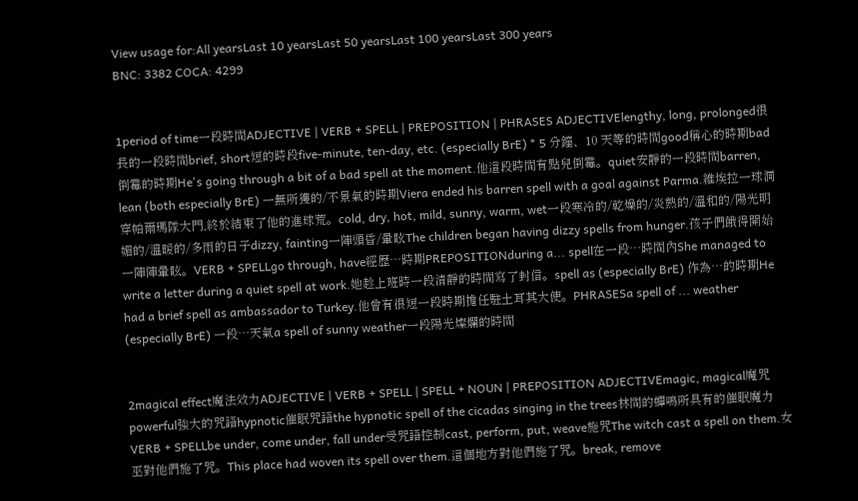View usage for:All yearsLast 10 yearsLast 50 yearsLast 100 yearsLast 300 years
BNC: 3382 COCA: 4299


1period of time一段時間ADJECTIVE | VERB + SPELL | PREPOSITION | PHRASES ADJECTIVElengthy, long, prolonged很長的一段時間brief, short短的時段five-minute, ten-day, etc. (especially BrE) * 5 分鐘、10 天等的時間good稱心的時期bad倒霉的時期He's going through a bit of a bad spell at the moment.他這段時間有點兒倒霉。quiet安靜的一段時間barren, lean (both especially BrE) 一無所獲的/不景氣的時期Viera ended his barren spell with a goal against Parma.維埃拉一球洞穿帕爾瑪隊大門,終於結束了他的進球荒。cold, dry, hot, mild, sunny, warm, wet一段寒冷的/乾燥的/炎熱的/溫和的/陽光明媚的/溫暖的/多雨的日子dizzy, fainting一陣頭昏/暈眩The children began having dizzy spells from hunger.孩子們餓得開始一陣陣暈眩。VERB + SPELLgo through, have經歷⋯時期PREPOSITIONduring a... spell在一段⋯時間內She managed to write a letter during a quiet spell at work.她趁上班時一段清靜的時間寫了封信。spell as (especially BrE) 作為⋯的時期He had a brief spell as ambassador to Turkey.他曾有很短一段時期擔任駐土耳其大使。PHRASESa spell of ... weather (especially BrE) 一段⋯天氣a spell of sunny weather一段陽光燦爛的時間


2magical effect魔法效力ADJECTIVE | VERB + SPELL | SPELL + NOUN | PREPOSITION ADJECTIVEmagic, magical魔咒powerful強大的咒語hypnotic催眠咒語the hypnotic spell of the cicadas singing in the trees林間的蟬鳴所具有的催眠魔力VERB + SPELLbe under, come under, fall under受咒語控制cast, perform, put, weave施咒The witch cast a spell on them.女巫對他們施了咒。This place had woven its spell over them.這個地方對他們施了咒。break, remove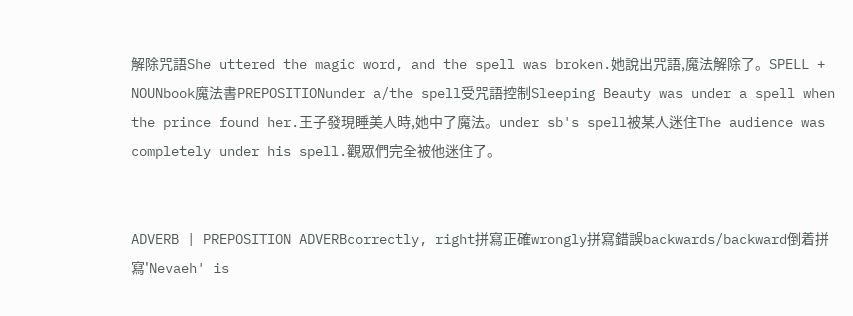解除咒語She uttered the magic word, and the spell was broken.她說出咒語,魔法解除了。SPELL + NOUNbook魔法書PREPOSITIONunder a/the spell受咒語控制Sleeping Beauty was under a spell when the prince found her.王子發現睡美人時,她中了魔法。under sb's spell被某人迷住The audience was completely under his spell.觀眾們完全被他迷住了。


ADVERB | PREPOSITION ADVERBcorrectly, right拼寫正確wrongly拼寫錯誤backwards/backward倒着拼寫'Nevaeh' is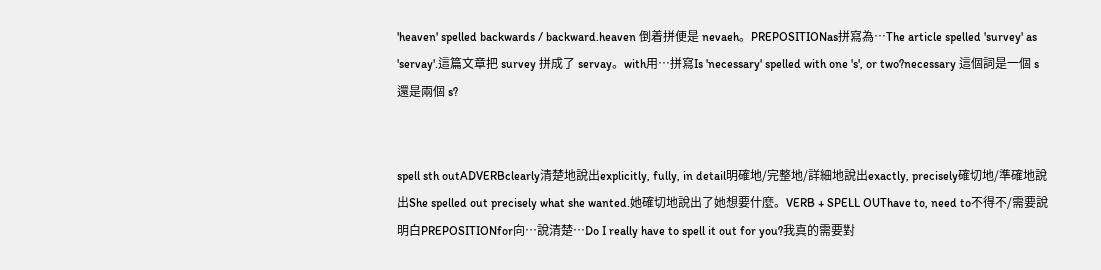'heaven' spelled backwards / backward.heaven 倒着拼便是 nevaeh。PREPOSITIONas拼寫為⋯The article spelled 'survey' as 'servay'.這篇文章把 survey 拼成了 servay。with用⋯拼寫Is 'necessary' spelled with one 's', or two?necessary 這個詞是一個 s 還是兩個 s?


spell sth outADVERBclearly清楚地說出explicitly, fully, in detail明確地/完整地/詳細地說出exactly, precisely確切地/準確地說出She spelled out precisely what she wanted.她確切地說出了她想要什麼。VERB + SPELL OUThave to, need to不得不/需要說明白PREPOSITIONfor向⋯說清楚⋯Do I really have to spell it out for you?我真的需要對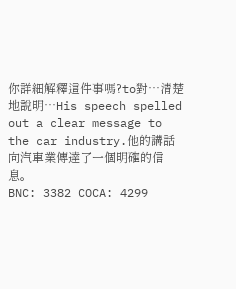你詳細解釋這件事嗎?to對⋯清楚地說明⋯His speech spelled out a clear message to the car industry.他的講話向汽車業傳達了一個明確的信息。
BNC: 3382 COCA: 4299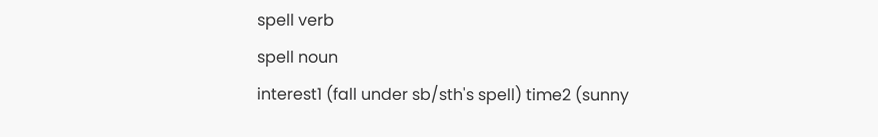spell verb
spell noun
interest1 (fall under sb/sth's spell) time2 (sunny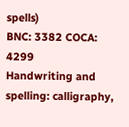spells)
BNC: 3382 COCA: 4299
Handwriting and spelling: calligraphy,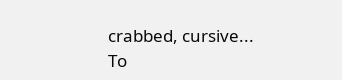crabbed, cursive...
To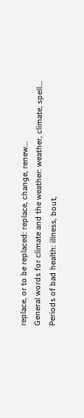replace, or to be replaced: replace, change, renew...
General words for climate and the weather: weather, climate, spell...
Periods of bad health: illness, bout,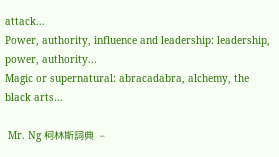attack...
Power, authority, influence and leadership: leadership, power, authority...
Magic or supernatural: abracadabra, alchemy, the black arts...

 Mr. Ng 柯林斯詞典  –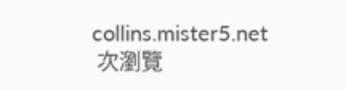collins.mister5.net
 次瀏覽